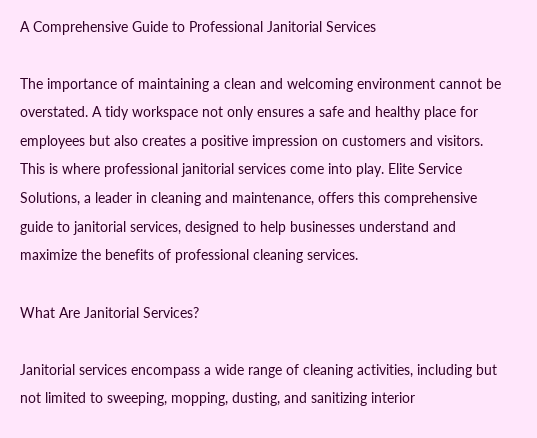A Comprehensive Guide to Professional Janitorial Services

The importance of maintaining a clean and welcoming environment cannot be overstated. A tidy workspace not only ensures a safe and healthy place for employees but also creates a positive impression on customers and visitors. This is where professional janitorial services come into play. Elite Service Solutions, a leader in cleaning and maintenance, offers this comprehensive guide to janitorial services, designed to help businesses understand and maximize the benefits of professional cleaning services.

What Are Janitorial Services?

Janitorial services encompass a wide range of cleaning activities, including but not limited to sweeping, mopping, dusting, and sanitizing interior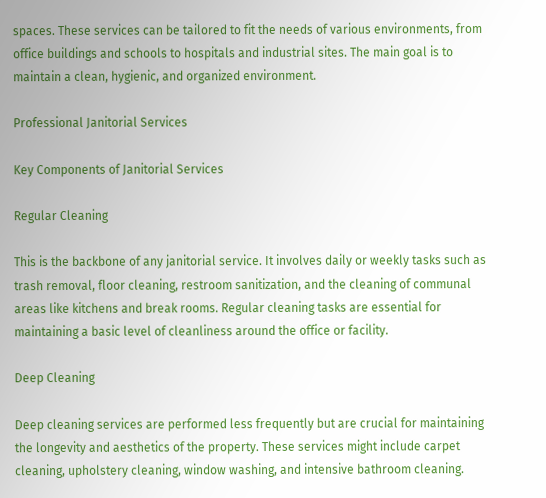spaces. These services can be tailored to fit the needs of various environments, from office buildings and schools to hospitals and industrial sites. The main goal is to maintain a clean, hygienic, and organized environment.

Professional Janitorial Services

Key Components of Janitorial Services

Regular Cleaning

This is the backbone of any janitorial service. It involves daily or weekly tasks such as trash removal, floor cleaning, restroom sanitization, and the cleaning of communal areas like kitchens and break rooms. Regular cleaning tasks are essential for maintaining a basic level of cleanliness around the office or facility.

Deep Cleaning

Deep cleaning services are performed less frequently but are crucial for maintaining the longevity and aesthetics of the property. These services might include carpet cleaning, upholstery cleaning, window washing, and intensive bathroom cleaning.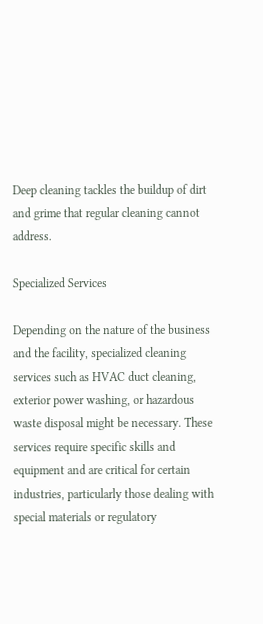Deep cleaning tackles the buildup of dirt and grime that regular cleaning cannot address.

Specialized Services

Depending on the nature of the business and the facility, specialized cleaning services such as HVAC duct cleaning, exterior power washing, or hazardous waste disposal might be necessary. These services require specific skills and equipment and are critical for certain industries, particularly those dealing with special materials or regulatory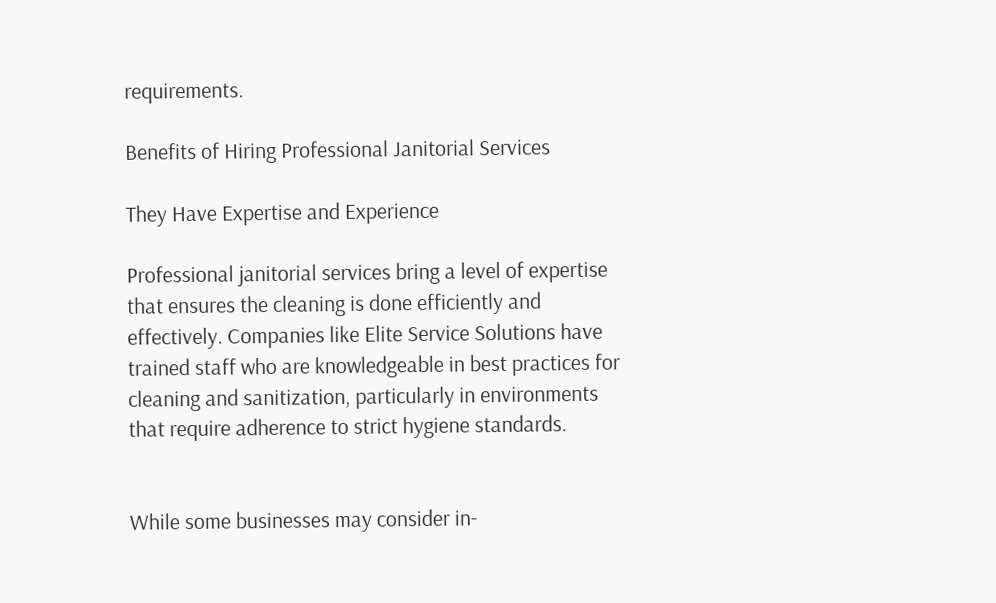requirements.

Benefits of Hiring Professional Janitorial Services

They Have Expertise and Experience

Professional janitorial services bring a level of expertise that ensures the cleaning is done efficiently and effectively. Companies like Elite Service Solutions have trained staff who are knowledgeable in best practices for cleaning and sanitization, particularly in environments that require adherence to strict hygiene standards.


While some businesses may consider in-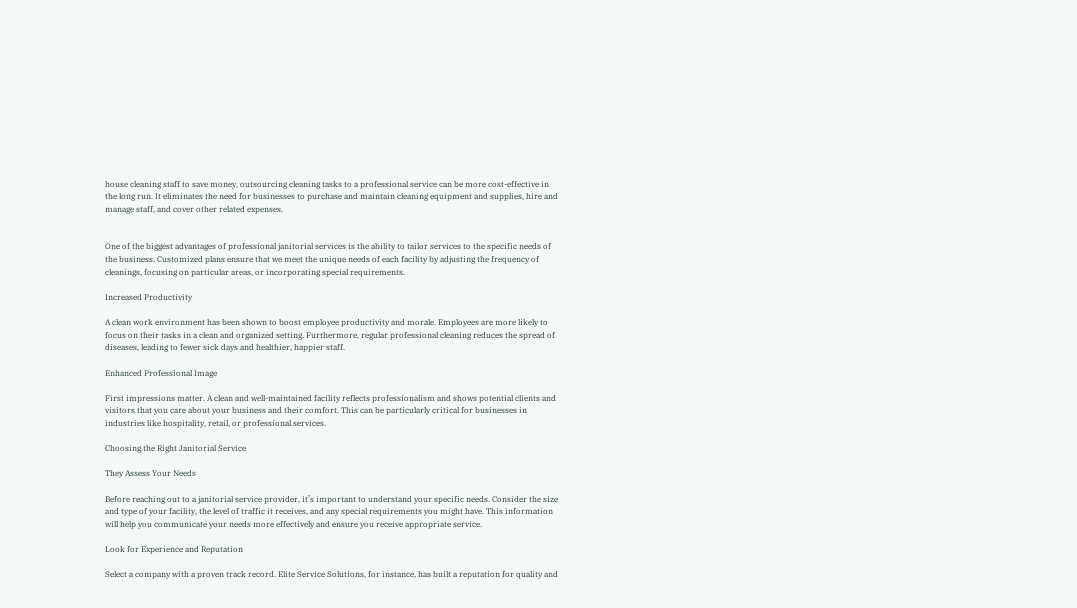house cleaning staff to save money, outsourcing cleaning tasks to a professional service can be more cost-effective in the long run. It eliminates the need for businesses to purchase and maintain cleaning equipment and supplies, hire and manage staff, and cover other related expenses.


One of the biggest advantages of professional janitorial services is the ability to tailor services to the specific needs of the business. Customized plans ensure that we meet the unique needs of each facility by adjusting the frequency of cleanings, focusing on particular areas, or incorporating special requirements.

Increased Productivity

A clean work environment has been shown to boost employee productivity and morale. Employees are more likely to focus on their tasks in a clean and organized setting. Furthermore, regular professional cleaning reduces the spread of diseases, leading to fewer sick days and healthier, happier staff.

Enhanced Professional Image

First impressions matter. A clean and well-maintained facility reflects professionalism and shows potential clients and visitors that you care about your business and their comfort. This can be particularly critical for businesses in industries like hospitality, retail, or professional services.

Choosing the Right Janitorial Service

They Assess Your Needs

Before reaching out to a janitorial service provider, it’s important to understand your specific needs. Consider the size and type of your facility, the level of traffic it receives, and any special requirements you might have. This information will help you communicate your needs more effectively and ensure you receive appropriate service.

Look for Experience and Reputation

Select a company with a proven track record. Elite Service Solutions, for instance, has built a reputation for quality and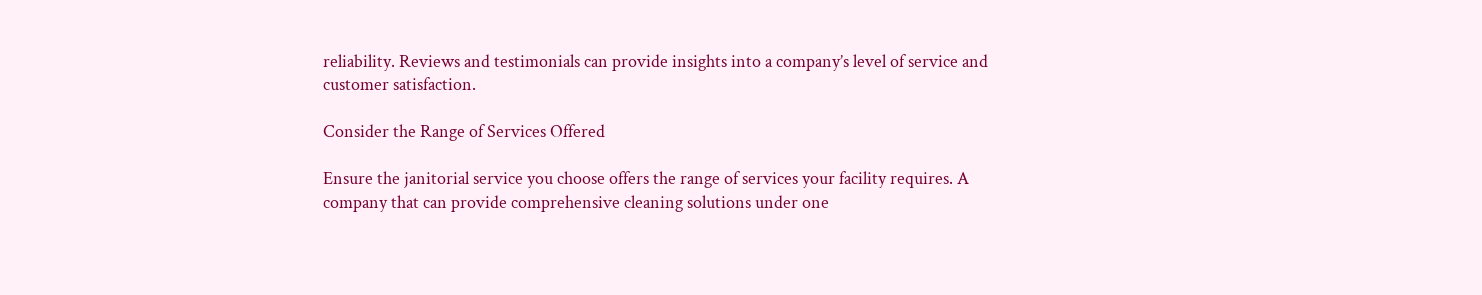reliability. Reviews and testimonials can provide insights into a company’s level of service and customer satisfaction.

Consider the Range of Services Offered

Ensure the janitorial service you choose offers the range of services your facility requires. A company that can provide comprehensive cleaning solutions under one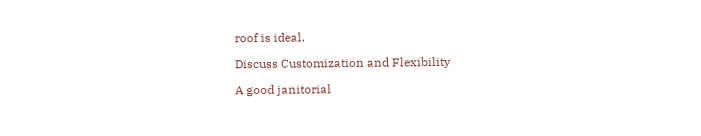roof is ideal.

Discuss Customization and Flexibility

A good janitorial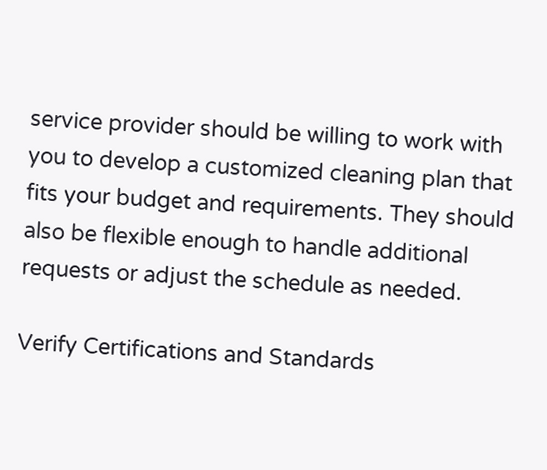service provider should be willing to work with you to develop a customized cleaning plan that fits your budget and requirements. They should also be flexible enough to handle additional requests or adjust the schedule as needed.

Verify Certifications and Standards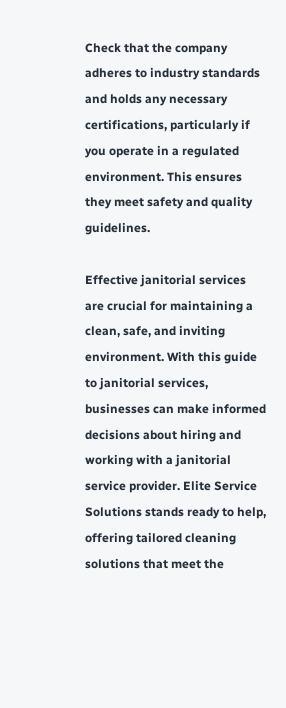Check that the company adheres to industry standards and holds any necessary certifications, particularly if you operate in a regulated environment. This ensures they meet safety and quality guidelines.

Effective janitorial services are crucial for maintaining a clean, safe, and inviting environment. With this guide to janitorial services, businesses can make informed decisions about hiring and working with a janitorial service provider. Elite Service Solutions stands ready to help, offering tailored cleaning solutions that meet the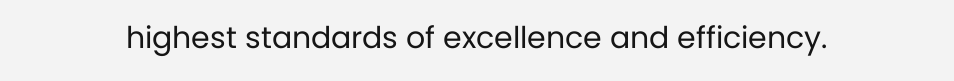highest standards of excellence and efficiency.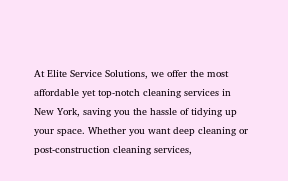At Elite Service Solutions, we offer the most affordable yet top-notch cleaning services in New York, saving you the hassle of tidying up your space. Whether you want deep cleaning or post-construction cleaning services,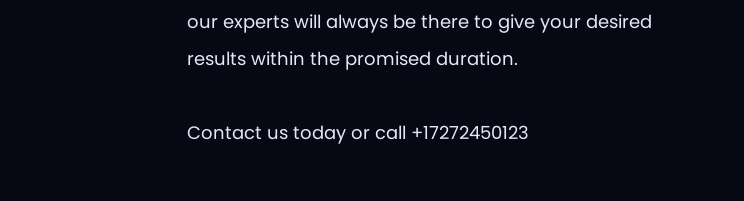our experts will always be there to give your desired results within the promised duration.

Contact us today or call +17272450123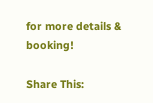for more details & booking!

Share This: